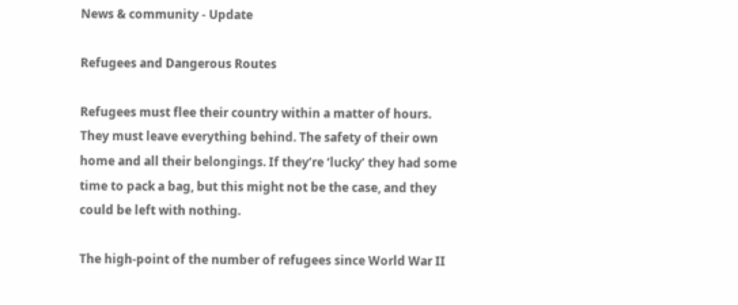News & community - Update

Refugees and Dangerous Routes

Refugees must flee their country within a matter of hours. They must leave everything behind. The safety of their own home and all their belongings. If they’re ‘lucky’ they had some time to pack a bag, but this might not be the case, and they could be left with nothing.

The high-point of the number of refugees since World War II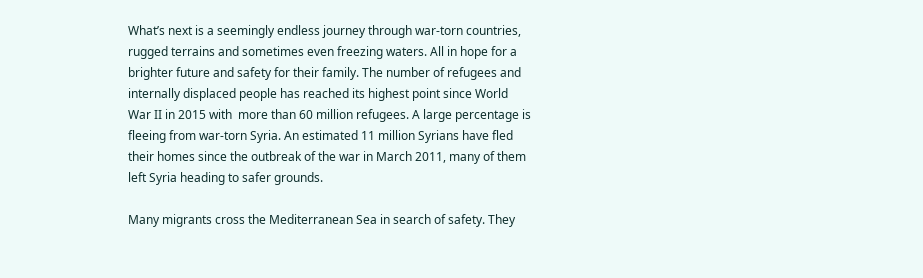What’s next is a seemingly endless journey through war-torn countries, rugged terrains and sometimes even freezing waters. All in hope for a brighter future and safety for their family. The number of refugees and internally displaced people has reached its highest point since World War II in 2015 with  more than 60 million refugees. A large percentage is fleeing from war-torn Syria. An estimated 11 million Syrians have fled their homes since the outbreak of the war in March 2011, many of them left Syria heading to safer grounds.

Many migrants cross the Mediterranean Sea in search of safety. They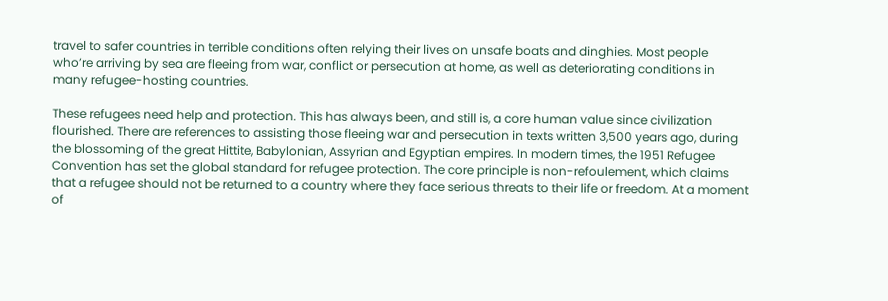travel to safer countries in terrible conditions often relying their lives on unsafe boats and dinghies. Most people who’re arriving by sea are fleeing from war, conflict or persecution at home, as well as deteriorating conditions in many refugee-hosting countries.

These refugees need help and protection. This has always been, and still is, a core human value since civilization flourished. There are references to assisting those fleeing war and persecution in texts written 3,500 years ago, during the blossoming of the great Hittite, Babylonian, Assyrian and Egyptian empires. In modern times, the 1951 Refugee Convention has set the global standard for refugee protection. The core principle is non-refoulement, which claims that a refugee should not be returned to a country where they face serious threats to their life or freedom. At a moment of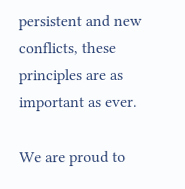persistent and new conflicts, these principles are as important as ever.

We are proud to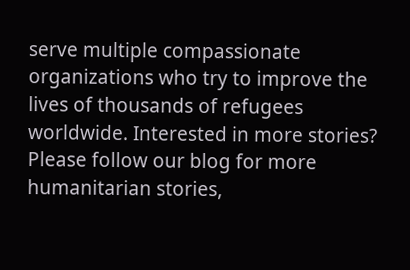serve multiple compassionate organizations who try to improve the lives of thousands of refugees worldwide. Interested in more stories? Please follow our blog for more humanitarian stories,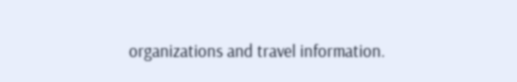organizations and travel information.